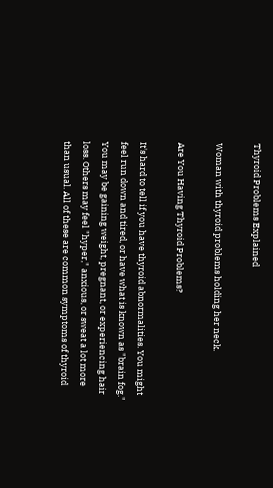Thyroid Problems Explained

Woman with thyroid problems holding her neck.

Are You Having Thyroid Problems?

It's hard to tell if you have thyroid abnormalities. You might feel run down and tired, or have what is known as "brain fog." You may be gaining weight, pregnant, or experiencing hair loss. Others may feel "hyper," anxious, or sweat a lot more than usual. All of these are common symptoms of thyroid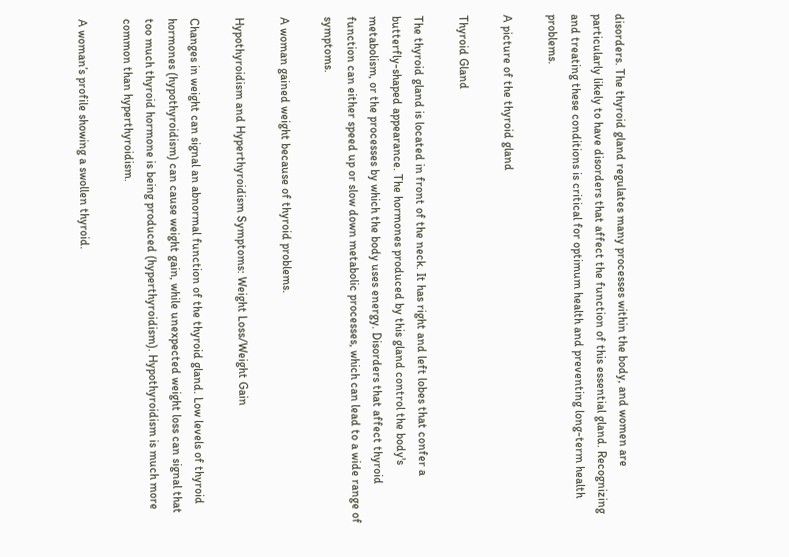disorders. The thyroid gland regulates many processes within the body, and women are particularly likely to have disorders that affect the function of this essential gland. Recognizing and treating these conditions is critical for optimum health and preventing long-term health problems.

A picture of the thyroid gland

Thyroid Gland

The thyroid gland is located in front of the neck. It has right and left lobes that confer a butterfly-shaped appearance. The hormones produced by this gland control the body's metabolism, or the processes by which the body uses energy. Disorders that affect thyroid function can either speed up or slow down metabolic processes, which can lead to a wide range of symptoms.

A woman gained weight because of thyroid problems.

Hypothyroidism and Hyperthyroidism Symptoms: Weight Loss/Weight Gain

Changes in weight can signal an abnormal function of the thyroid gland. Low levels of thyroid hormones (hypothyroidism) can cause weight gain, while unexpected weight loss can signal that too much thyroid hormone is being produced (hyperthyroidism). Hypothyroidism is much more common than hyperthyroidism.

A woman’s profile showing a swollen thyroid.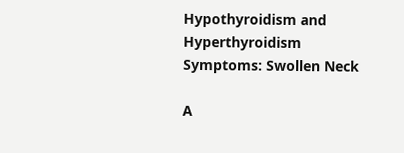Hypothyroidism and Hyperthyroidism Symptoms: Swollen Neck

A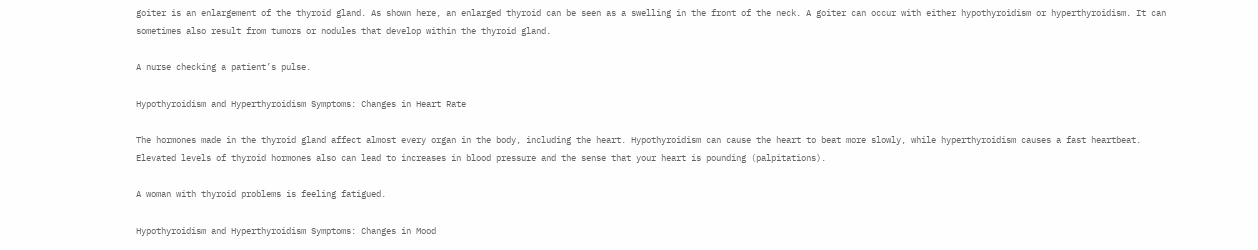goiter is an enlargement of the thyroid gland. As shown here, an enlarged thyroid can be seen as a swelling in the front of the neck. A goiter can occur with either hypothyroidism or hyperthyroidism. It can sometimes also result from tumors or nodules that develop within the thyroid gland.

A nurse checking a patient’s pulse.

Hypothyroidism and Hyperthyroidism Symptoms: Changes in Heart Rate

The hormones made in the thyroid gland affect almost every organ in the body, including the heart. Hypothyroidism can cause the heart to beat more slowly, while hyperthyroidism causes a fast heartbeat. Elevated levels of thyroid hormones also can lead to increases in blood pressure and the sense that your heart is pounding (palpitations).

A woman with thyroid problems is feeling fatigued.

Hypothyroidism and Hyperthyroidism Symptoms: Changes in Mood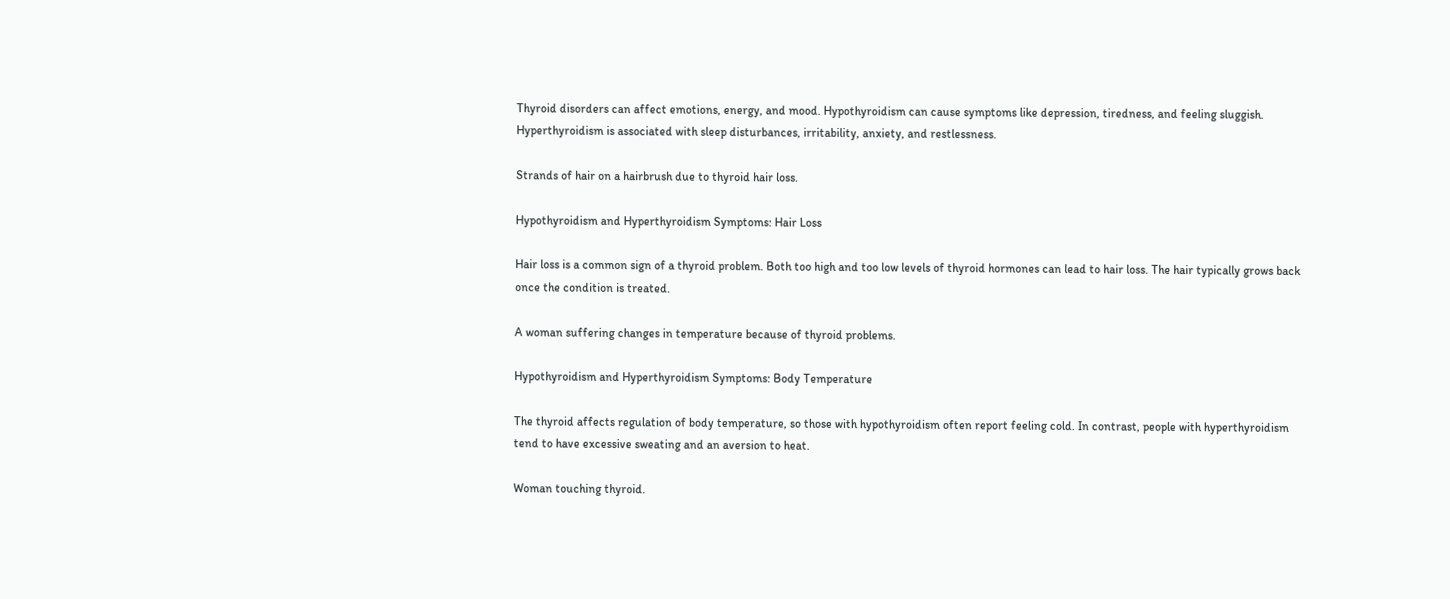Thyroid disorders can affect emotions, energy, and mood. Hypothyroidism can cause symptoms like depression, tiredness, and feeling sluggish. Hyperthyroidism is associated with sleep disturbances, irritability, anxiety, and restlessness.

Strands of hair on a hairbrush due to thyroid hair loss.

Hypothyroidism and Hyperthyroidism Symptoms: Hair Loss

Hair loss is a common sign of a thyroid problem. Both too high and too low levels of thyroid hormones can lead to hair loss. The hair typically grows back once the condition is treated.

A woman suffering changes in temperature because of thyroid problems.

Hypothyroidism and Hyperthyroidism Symptoms: Body Temperature

The thyroid affects regulation of body temperature, so those with hypothyroidism often report feeling cold. In contrast, people with hyperthyroidism tend to have excessive sweating and an aversion to heat.

Woman touching thyroid.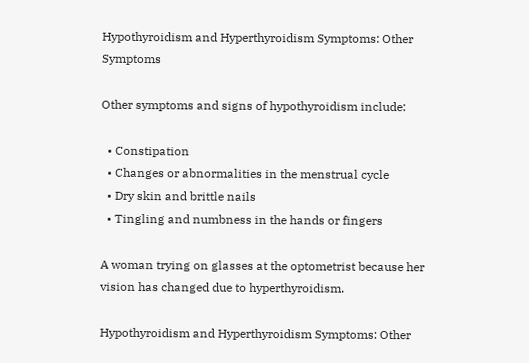Hypothyroidism and Hyperthyroidism Symptoms: Other Symptoms

Other symptoms and signs of hypothyroidism include:

  • Constipation
  • Changes or abnormalities in the menstrual cycle
  • Dry skin and brittle nails
  • Tingling and numbness in the hands or fingers

A woman trying on glasses at the optometrist because her vision has changed due to hyperthyroidism.

Hypothyroidism and Hyperthyroidism Symptoms: Other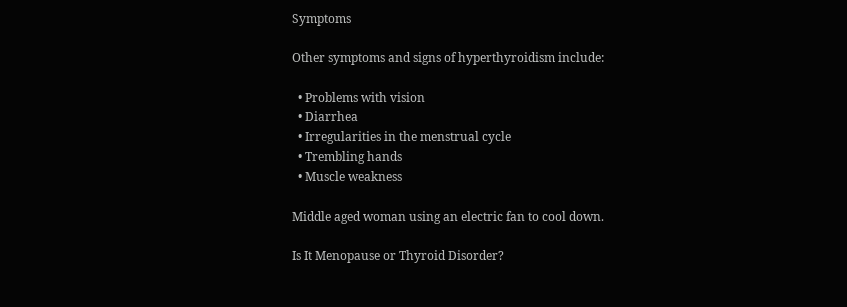Symptoms

Other symptoms and signs of hyperthyroidism include:

  • Problems with vision
  • Diarrhea
  • Irregularities in the menstrual cycle
  • Trembling hands
  • Muscle weakness

Middle aged woman using an electric fan to cool down.

Is It Menopause or Thyroid Disorder?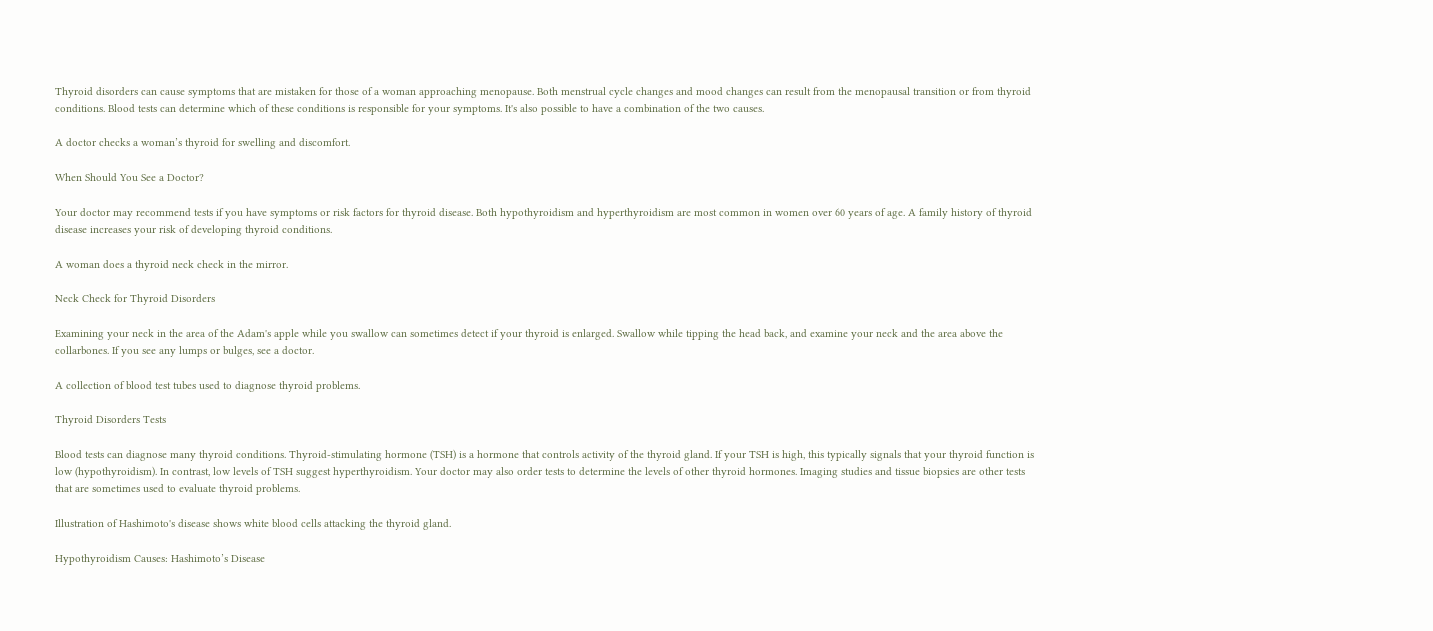Thyroid disorders can cause symptoms that are mistaken for those of a woman approaching menopause. Both menstrual cycle changes and mood changes can result from the menopausal transition or from thyroid conditions. Blood tests can determine which of these conditions is responsible for your symptoms. It's also possible to have a combination of the two causes.

A doctor checks a woman’s thyroid for swelling and discomfort.

When Should You See a Doctor?

Your doctor may recommend tests if you have symptoms or risk factors for thyroid disease. Both hypothyroidism and hyperthyroidism are most common in women over 60 years of age. A family history of thyroid disease increases your risk of developing thyroid conditions.

A woman does a thyroid neck check in the mirror.

Neck Check for Thyroid Disorders

Examining your neck in the area of the Adam's apple while you swallow can sometimes detect if your thyroid is enlarged. Swallow while tipping the head back, and examine your neck and the area above the collarbones. If you see any lumps or bulges, see a doctor.

A collection of blood test tubes used to diagnose thyroid problems.

Thyroid Disorders Tests

Blood tests can diagnose many thyroid conditions. Thyroid-stimulating hormone (TSH) is a hormone that controls activity of the thyroid gland. If your TSH is high, this typically signals that your thyroid function is low (hypothyroidism). In contrast, low levels of TSH suggest hyperthyroidism. Your doctor may also order tests to determine the levels of other thyroid hormones. Imaging studies and tissue biopsies are other tests that are sometimes used to evaluate thyroid problems.

Illustration of Hashimoto's disease shows white blood cells attacking the thyroid gland.

Hypothyroidism Causes: Hashimoto’s Disease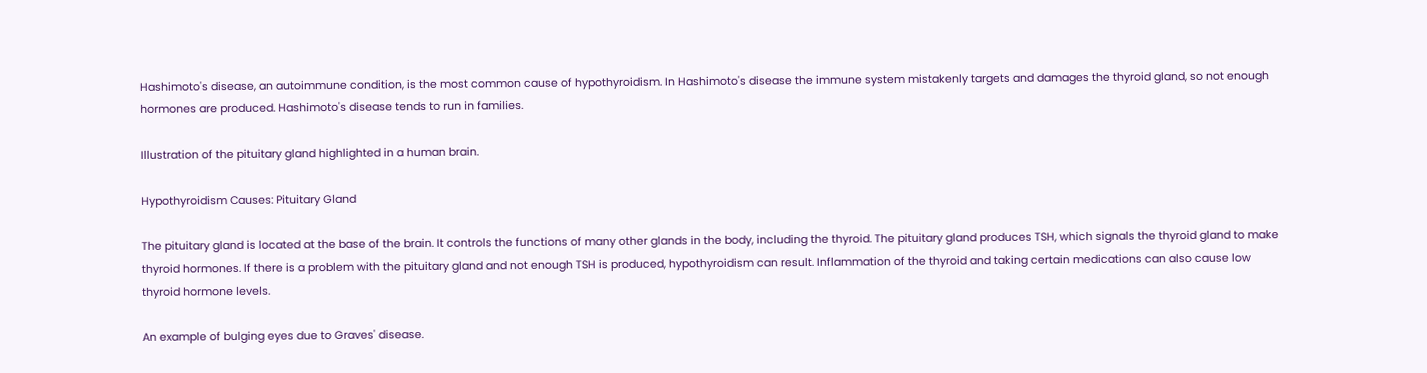Hashimoto's disease, an autoimmune condition, is the most common cause of hypothyroidism. In Hashimoto's disease the immune system mistakenly targets and damages the thyroid gland, so not enough hormones are produced. Hashimoto's disease tends to run in families.

Illustration of the pituitary gland highlighted in a human brain.

Hypothyroidism Causes: Pituitary Gland

The pituitary gland is located at the base of the brain. It controls the functions of many other glands in the body, including the thyroid. The pituitary gland produces TSH, which signals the thyroid gland to make thyroid hormones. If there is a problem with the pituitary gland and not enough TSH is produced, hypothyroidism can result. Inflammation of the thyroid and taking certain medications can also cause low thyroid hormone levels.

An example of bulging eyes due to Graves' disease.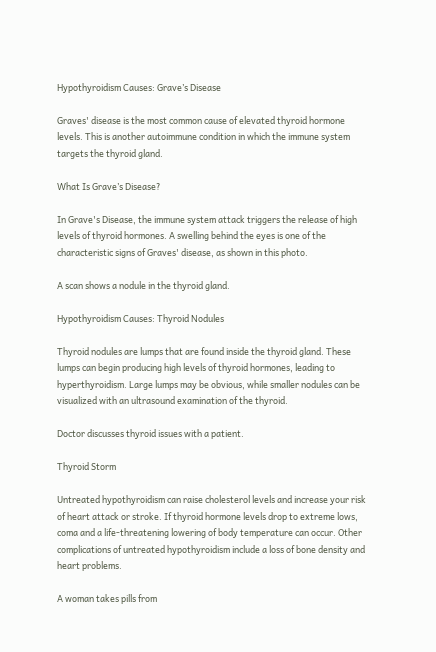Hypothyroidism Causes: Grave’s Disease

Graves' disease is the most common cause of elevated thyroid hormone levels. This is another autoimmune condition in which the immune system targets the thyroid gland.

What Is Grave’s Disease?

In Grave's Disease, the immune system attack triggers the release of high levels of thyroid hormones. A swelling behind the eyes is one of the characteristic signs of Graves' disease, as shown in this photo.

A scan shows a nodule in the thyroid gland.

Hypothyroidism Causes: Thyroid Nodules

Thyroid nodules are lumps that are found inside the thyroid gland. These lumps can begin producing high levels of thyroid hormones, leading to hyperthyroidism. Large lumps may be obvious, while smaller nodules can be visualized with an ultrasound examination of the thyroid.

Doctor discusses thyroid issues with a patient.

Thyroid Storm

Untreated hypothyroidism can raise cholesterol levels and increase your risk of heart attack or stroke. If thyroid hormone levels drop to extreme lows, coma and a life-threatening lowering of body temperature can occur. Other complications of untreated hypothyroidism include a loss of bone density and heart problems.

A woman takes pills from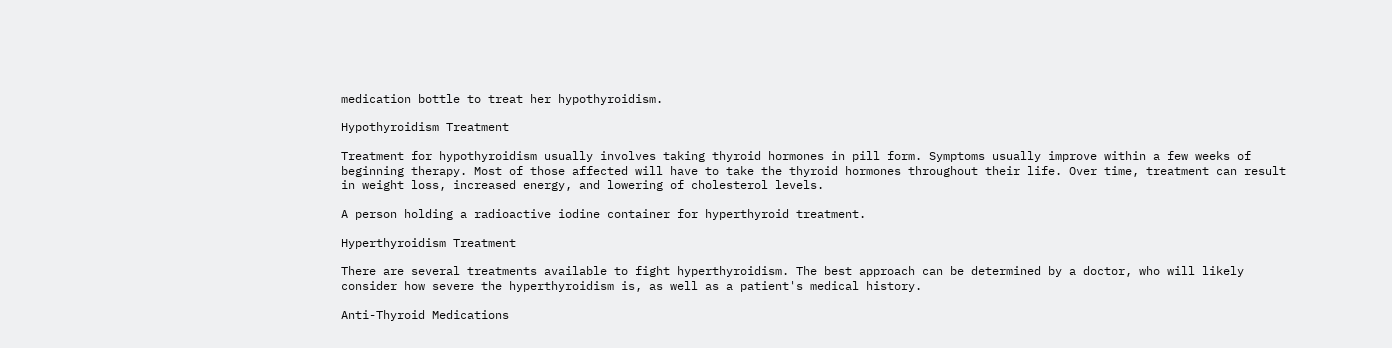medication bottle to treat her hypothyroidism.

Hypothyroidism Treatment

Treatment for hypothyroidism usually involves taking thyroid hormones in pill form. Symptoms usually improve within a few weeks of beginning therapy. Most of those affected will have to take the thyroid hormones throughout their life. Over time, treatment can result in weight loss, increased energy, and lowering of cholesterol levels.

A person holding a radioactive iodine container for hyperthyroid treatment.

Hyperthyroidism Treatment

There are several treatments available to fight hyperthyroidism. The best approach can be determined by a doctor, who will likely consider how severe the hyperthyroidism is, as well as a patient's medical history.

Anti-Thyroid Medications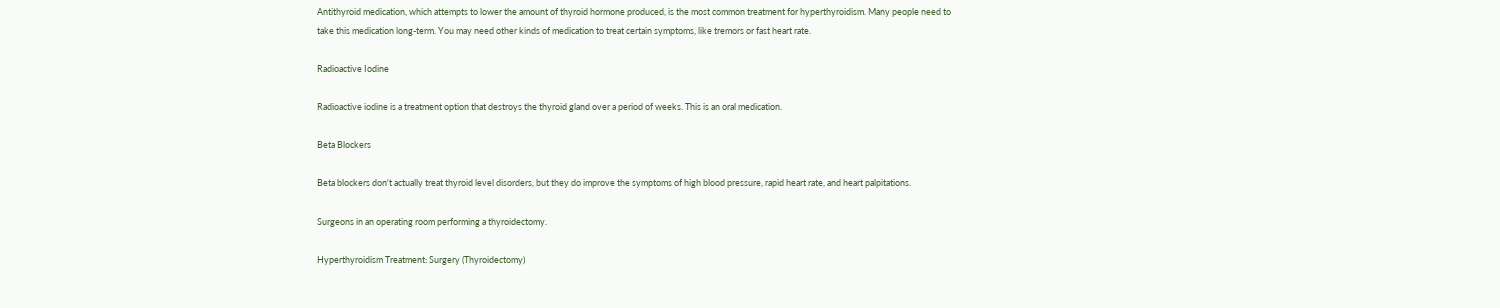Antithyroid medication, which attempts to lower the amount of thyroid hormone produced, is the most common treatment for hyperthyroidism. Many people need to take this medication long-term. You may need other kinds of medication to treat certain symptoms, like tremors or fast heart rate.

Radioactive Iodine

Radioactive iodine is a treatment option that destroys the thyroid gland over a period of weeks. This is an oral medication.

Beta Blockers

Beta blockers don't actually treat thyroid level disorders, but they do improve the symptoms of high blood pressure, rapid heart rate, and heart palpitations.

Surgeons in an operating room performing a thyroidectomy.

Hyperthyroidism Treatment: Surgery (Thyroidectomy)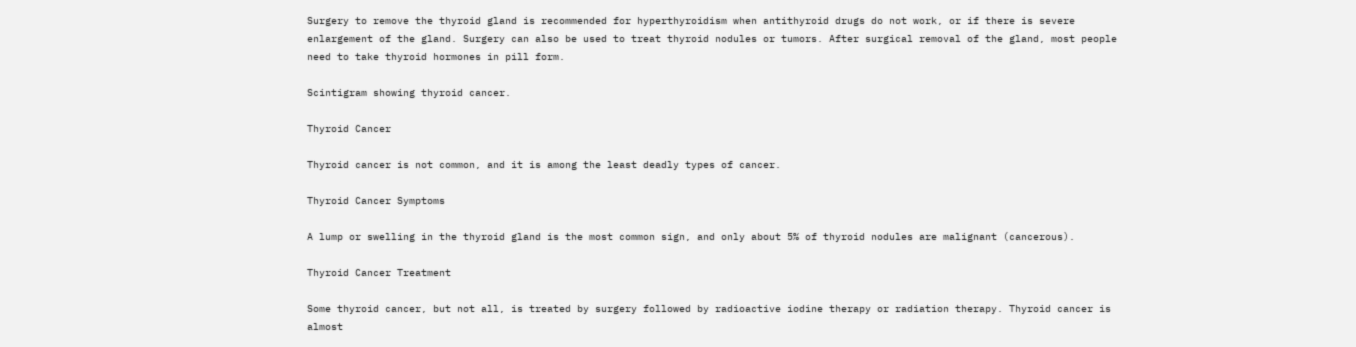Surgery to remove the thyroid gland is recommended for hyperthyroidism when antithyroid drugs do not work, or if there is severe enlargement of the gland. Surgery can also be used to treat thyroid nodules or tumors. After surgical removal of the gland, most people need to take thyroid hormones in pill form.

Scintigram showing thyroid cancer.

Thyroid Cancer

Thyroid cancer is not common, and it is among the least deadly types of cancer.

Thyroid Cancer Symptoms

A lump or swelling in the thyroid gland is the most common sign, and only about 5% of thyroid nodules are malignant (cancerous).

Thyroid Cancer Treatment

Some thyroid cancer, but not all, is treated by surgery followed by radioactive iodine therapy or radiation therapy. Thyroid cancer is almost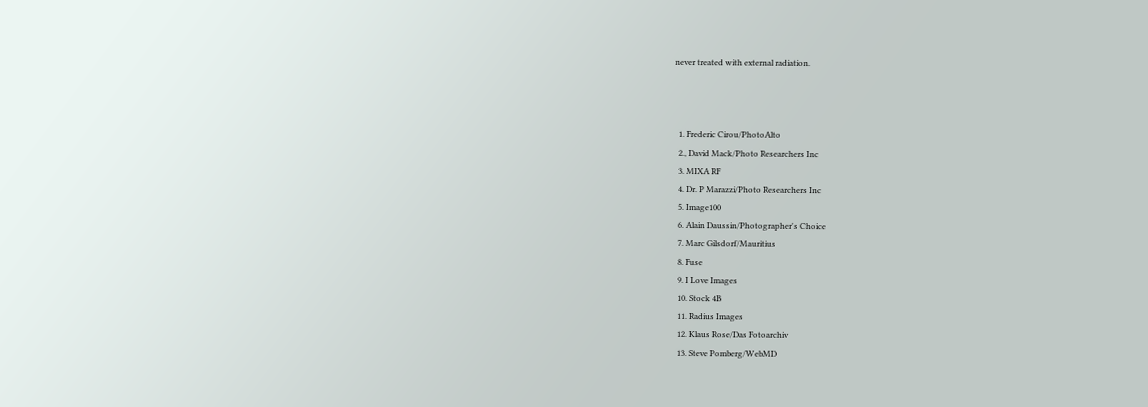never treated with external radiation.



  1. Frederic Cirou/PhotoAlto
  2., David Mack/Photo Researchers Inc
  3. MIXA RF
  4. Dr. P Marazzi/Photo Researchers Inc
  5. Image100
  6. Alain Daussin/Photographer's Choice
  7. Marc Gilsdorf/Mauritius
  8. Fuse
  9. I Love Images
  10. Stock 4B
  11. Radius Images
  12. Klaus Rose/Das Fotoarchiv
  13. Steve Pomberg/WebMD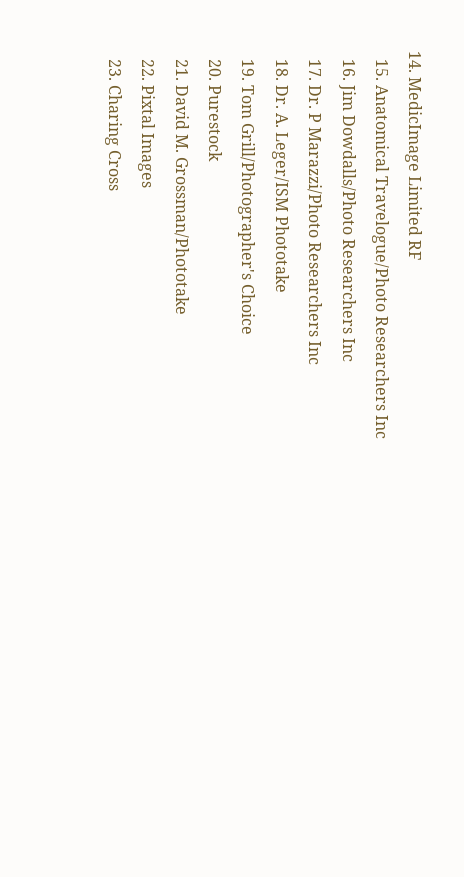14. MedicImage Limited RF
  15. Anatomical Travelogue/Photo Researchers Inc
  16. Jim Dowdalls/Photo Researchers Inc
  17. Dr. P Marazzi/Photo Researchers Inc
  18. Dr. A. Leger/ISM Phototake
  19. Tom Grill/Photographer's Choice
  20. Purestock
  21. David M. Grossman/Phototake
  22. Pixtal Images
  23. Charing Cross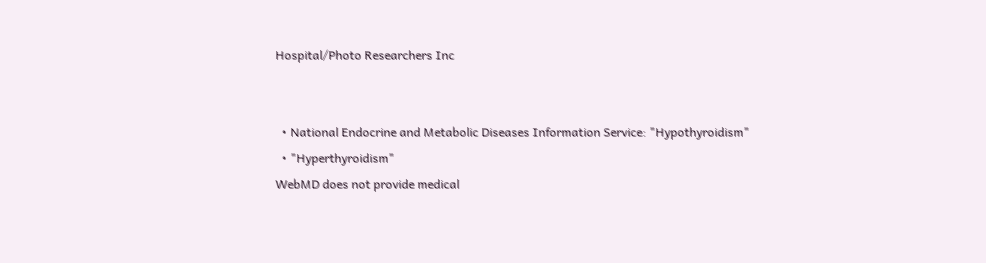Hospital/Photo Researchers Inc


  • National Endocrine and Metabolic Diseases Information Service: "Hypothyroidism"
  • "Hyperthyroidism"
WebMD does not provide medical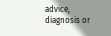advice, diagnosis or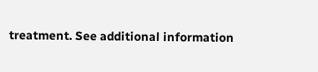treatment. See additional information